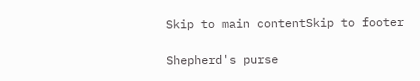Skip to main contentSkip to footer

Shepherd's purse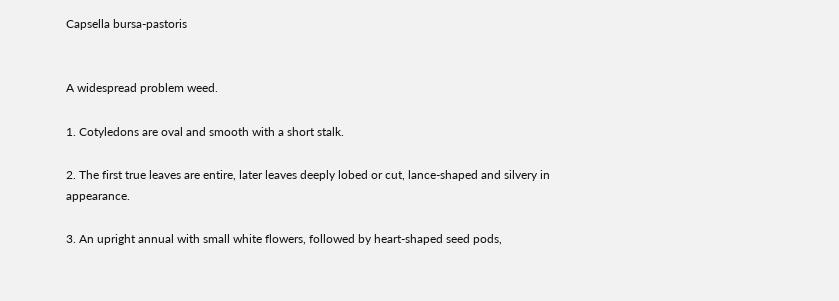Capsella bursa-pastoris


A widespread problem weed.

1. Cotyledons are oval and smooth with a short stalk.

2. The first true leaves are entire, later leaves deeply lobed or cut, lance-shaped and silvery in appearance.

3. An upright annual with small white flowers, followed by heart-shaped seed pods,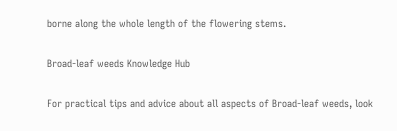borne along the whole length of the flowering stems.

Broad-leaf weeds Knowledge Hub

For practical tips and advice about all aspects of Broad-leaf weeds, look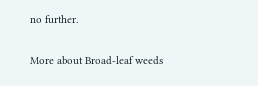no further.

More about Broad-leaf weeds